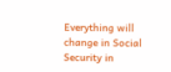Everything will change in Social Security in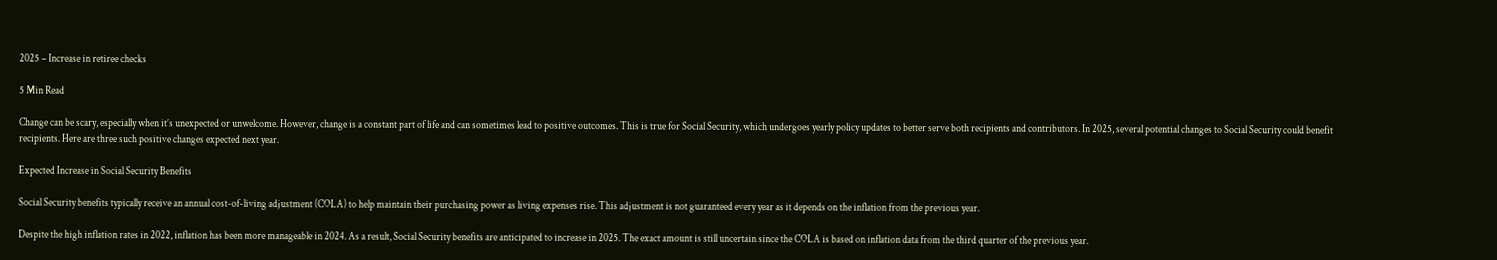2025 – Increase in retiree checks

5 Min Read

Change can be scary, especially when it’s unexpected or unwelcome. However, change is a constant part of life and can sometimes lead to positive outcomes. This is true for Social Security, which undergoes yearly policy updates to better serve both recipients and contributors. In 2025, several potential changes to Social Security could benefit recipients. Here are three such positive changes expected next year.

Expected Increase in Social Security Benefits

Social Security benefits typically receive an annual cost-of-living adjustment (COLA) to help maintain their purchasing power as living expenses rise. This adjustment is not guaranteed every year as it depends on the inflation from the previous year.

Despite the high inflation rates in 2022, inflation has been more manageable in 2024. As a result, Social Security benefits are anticipated to increase in 2025. The exact amount is still uncertain since the COLA is based on inflation data from the third quarter of the previous year.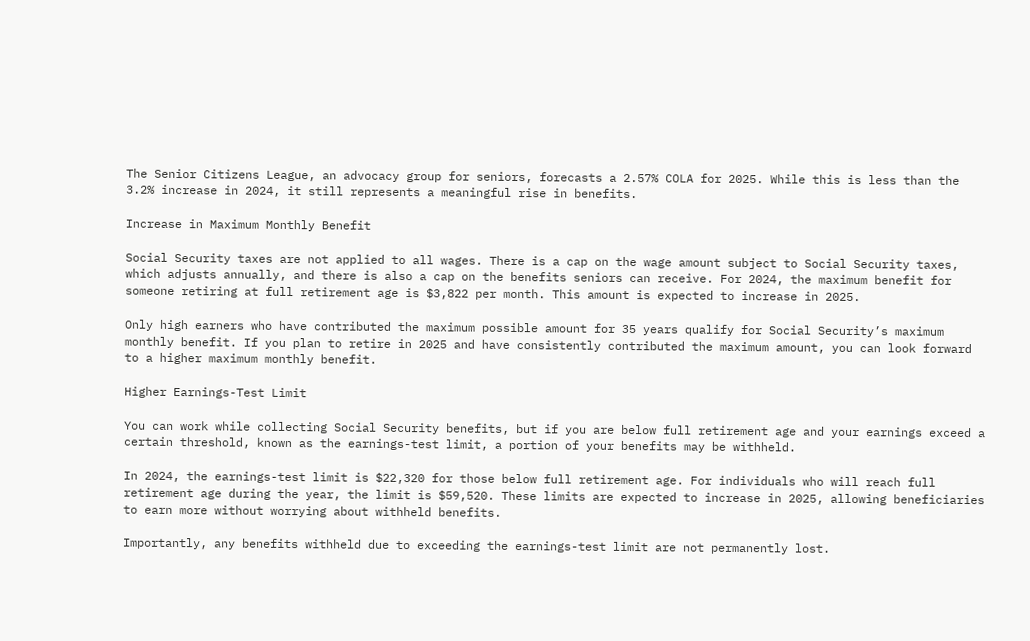The Senior Citizens League, an advocacy group for seniors, forecasts a 2.57% COLA for 2025. While this is less than the 3.2% increase in 2024, it still represents a meaningful rise in benefits.

Increase in Maximum Monthly Benefit

Social Security taxes are not applied to all wages. There is a cap on the wage amount subject to Social Security taxes, which adjusts annually, and there is also a cap on the benefits seniors can receive. For 2024, the maximum benefit for someone retiring at full retirement age is $3,822 per month. This amount is expected to increase in 2025.

Only high earners who have contributed the maximum possible amount for 35 years qualify for Social Security’s maximum monthly benefit. If you plan to retire in 2025 and have consistently contributed the maximum amount, you can look forward to a higher maximum monthly benefit.

Higher Earnings-Test Limit

You can work while collecting Social Security benefits, but if you are below full retirement age and your earnings exceed a certain threshold, known as the earnings-test limit, a portion of your benefits may be withheld.

In 2024, the earnings-test limit is $22,320 for those below full retirement age. For individuals who will reach full retirement age during the year, the limit is $59,520. These limits are expected to increase in 2025, allowing beneficiaries to earn more without worrying about withheld benefits.

Importantly, any benefits withheld due to exceeding the earnings-test limit are not permanently lost.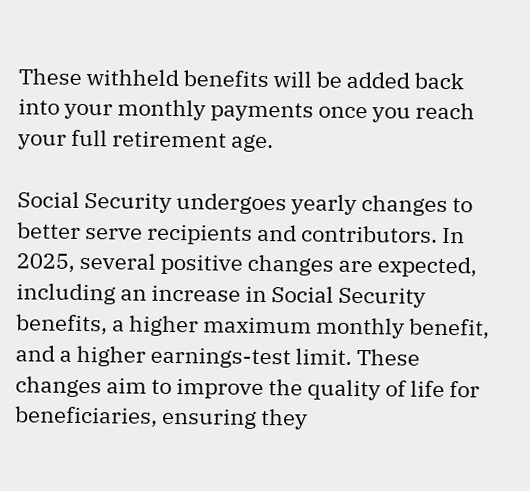These withheld benefits will be added back into your monthly payments once you reach your full retirement age.

Social Security undergoes yearly changes to better serve recipients and contributors. In 2025, several positive changes are expected, including an increase in Social Security benefits, a higher maximum monthly benefit, and a higher earnings-test limit. These changes aim to improve the quality of life for beneficiaries, ensuring they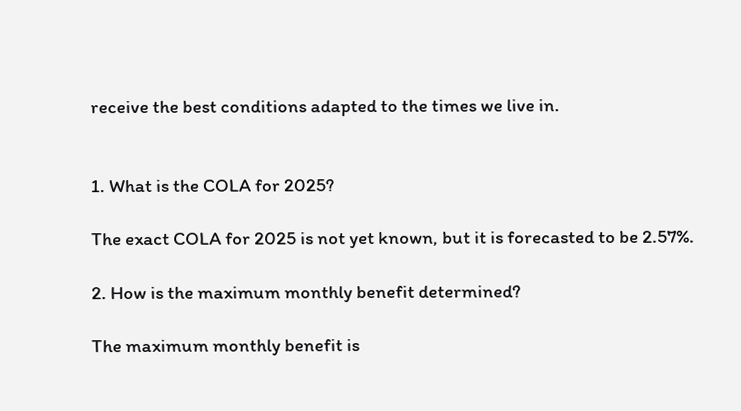receive the best conditions adapted to the times we live in.


1. What is the COLA for 2025?

The exact COLA for 2025 is not yet known, but it is forecasted to be 2.57%.

2. How is the maximum monthly benefit determined?

The maximum monthly benefit is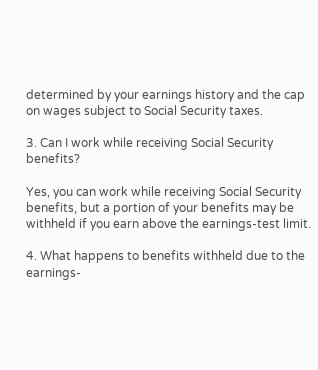determined by your earnings history and the cap on wages subject to Social Security taxes.

3. Can I work while receiving Social Security benefits?

Yes, you can work while receiving Social Security benefits, but a portion of your benefits may be withheld if you earn above the earnings-test limit.

4. What happens to benefits withheld due to the earnings-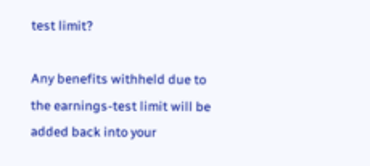test limit?

Any benefits withheld due to the earnings-test limit will be added back into your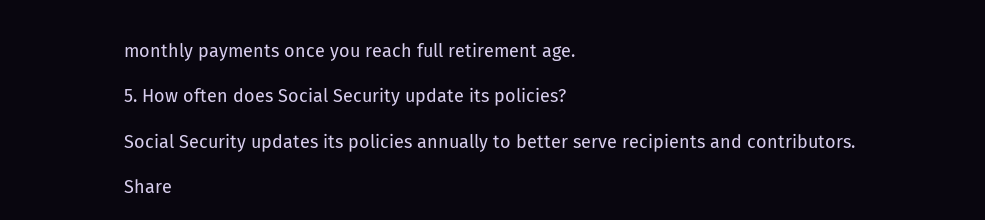monthly payments once you reach full retirement age.

5. How often does Social Security update its policies?

Social Security updates its policies annually to better serve recipients and contributors.

Share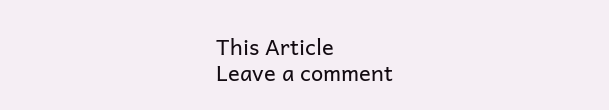This Article
Leave a comment